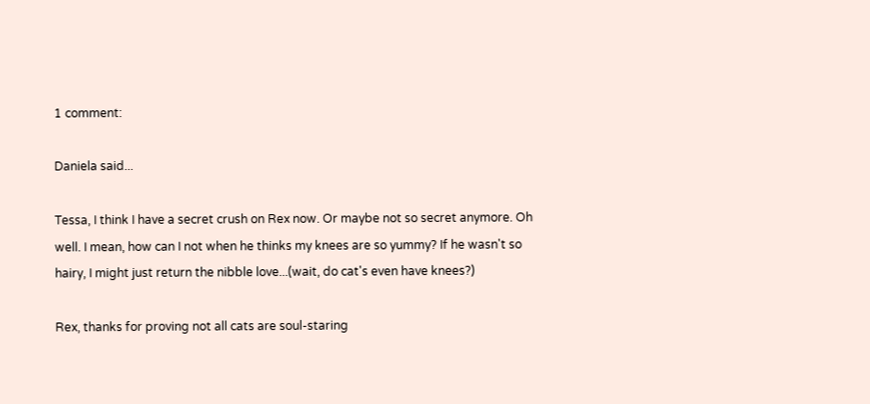1 comment:

Daniela said...

Tessa, I think I have a secret crush on Rex now. Or maybe not so secret anymore. Oh well. I mean, how can I not when he thinks my knees are so yummy? If he wasn't so hairy, I might just return the nibble love...(wait, do cat's even have knees?)

Rex, thanks for proving not all cats are soul-staring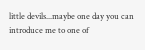little devils...maybe one day you can introduce me to one of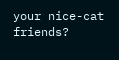your nice-cat friends?